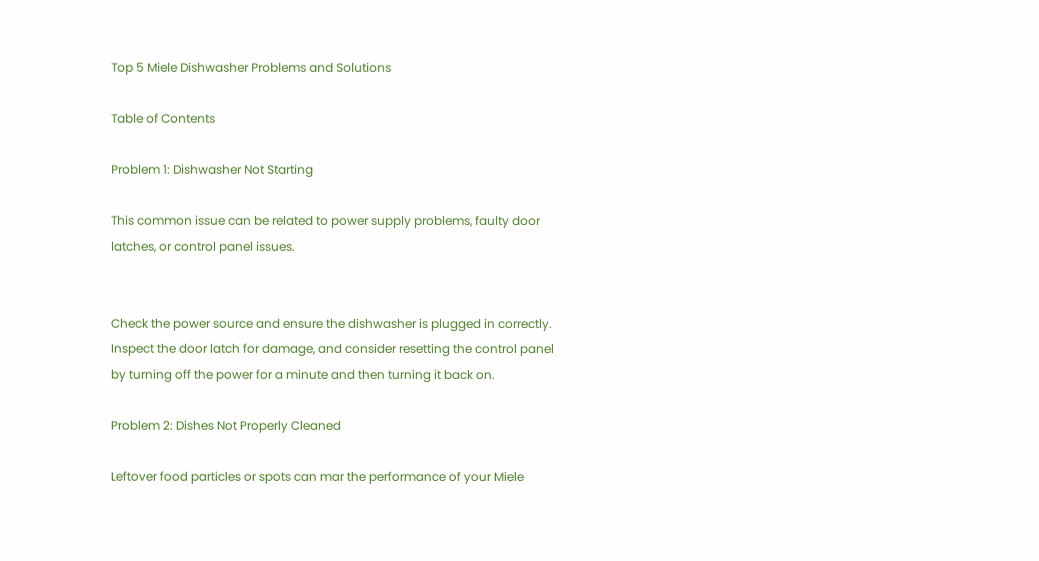Top 5 Miele Dishwasher Problems and Solutions

Table of Contents

Problem 1: Dishwasher Not Starting

This common issue can be related to power supply problems, faulty door latches, or control panel issues.


Check the power source and ensure the dishwasher is plugged in correctly. Inspect the door latch for damage, and consider resetting the control panel by turning off the power for a minute and then turning it back on.

Problem 2: Dishes Not Properly Cleaned

Leftover food particles or spots can mar the performance of your Miele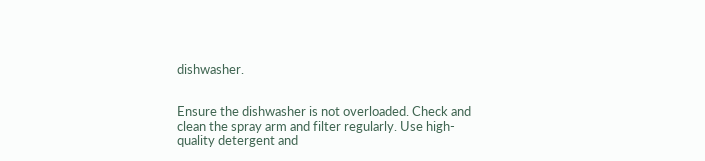dishwasher.


Ensure the dishwasher is not overloaded. Check and clean the spray arm and filter regularly. Use high-quality detergent and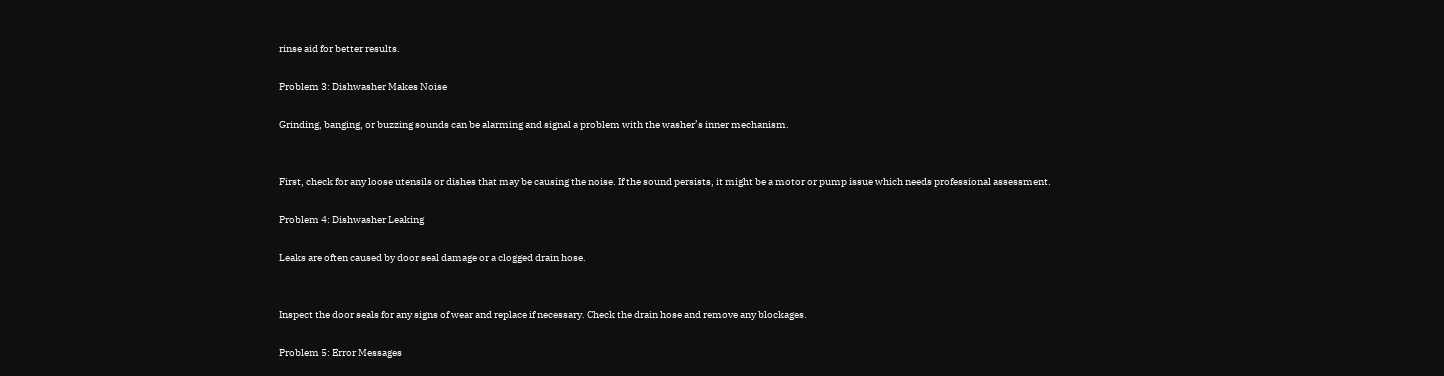rinse aid for better results.

Problem 3: Dishwasher Makes Noise

Grinding, banging, or buzzing sounds can be alarming and signal a problem with the washer’s inner mechanism.


First, check for any loose utensils or dishes that may be causing the noise. If the sound persists, it might be a motor or pump issue which needs professional assessment.

Problem 4: Dishwasher Leaking

Leaks are often caused by door seal damage or a clogged drain hose.


Inspect the door seals for any signs of wear and replace if necessary. Check the drain hose and remove any blockages.

Problem 5: Error Messages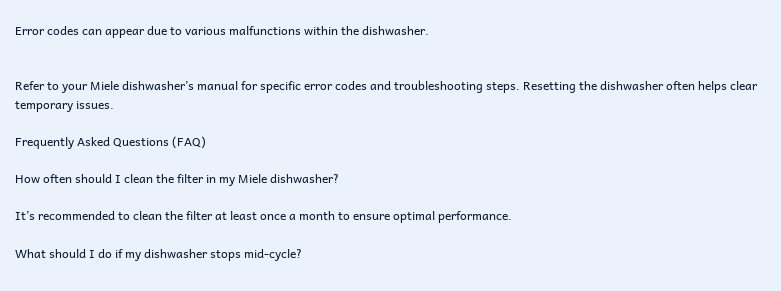Error codes can appear due to various malfunctions within the dishwasher.


Refer to your Miele dishwasher’s manual for specific error codes and troubleshooting steps. Resetting the dishwasher often helps clear temporary issues.

Frequently Asked Questions (FAQ)

How often should I clean the filter in my Miele dishwasher?

It’s recommended to clean the filter at least once a month to ensure optimal performance.

What should I do if my dishwasher stops mid-cycle?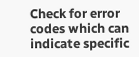Check for error codes which can indicate specific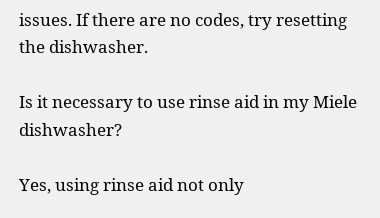issues. If there are no codes, try resetting the dishwasher.

Is it necessary to use rinse aid in my Miele dishwasher?

Yes, using rinse aid not only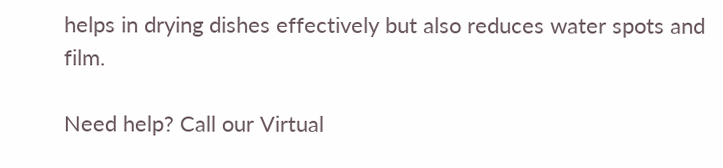helps in drying dishes effectively but also reduces water spots and film.

Need help? Call our Virtual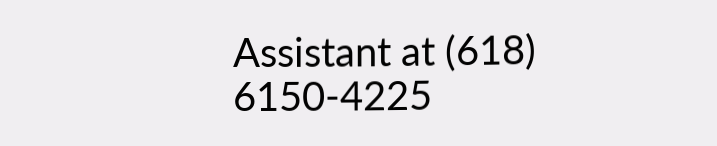Assistant at (618) 6150-4225